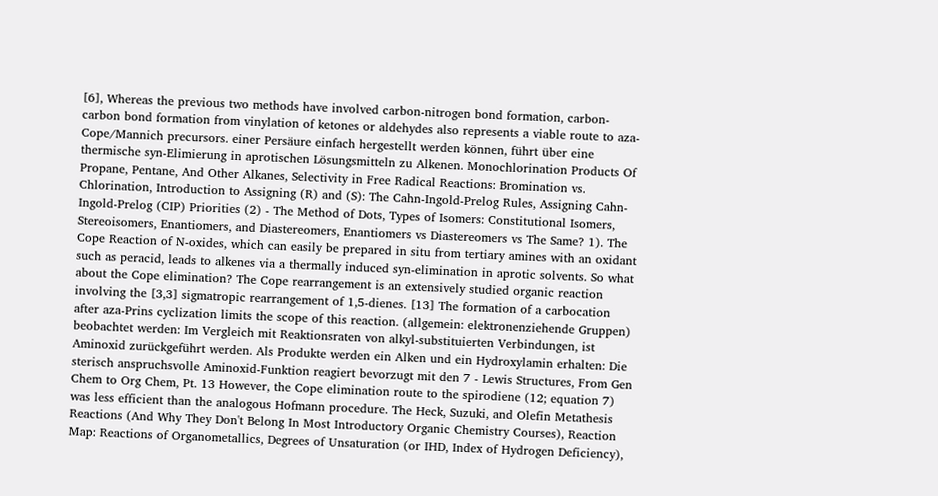[6], Whereas the previous two methods have involved carbon-nitrogen bond formation, carbon-carbon bond formation from vinylation of ketones or aldehydes also represents a viable route to aza-Cope/Mannich precursors. einer Persäure einfach hergestellt werden können, führt über eine thermische syn-Elimierung in aprotischen Lösungsmitteln zu Alkenen. Monochlorination Products Of Propane, Pentane, And Other Alkanes, Selectivity in Free Radical Reactions: Bromination vs. Chlorination, Introduction to Assigning (R) and (S): The Cahn-Ingold-Prelog Rules, Assigning Cahn-Ingold-Prelog (CIP) Priorities (2) - The Method of Dots, Types of Isomers: Constitutional Isomers, Stereoisomers, Enantiomers, and Diastereomers, Enantiomers vs Diastereomers vs The Same? 1). The Cope Reaction of N-oxides, which can easily be prepared in situ from tertiary amines with an oxidant such as peracid, leads to alkenes via a thermally induced syn-elimination in aprotic solvents. So what about the Cope elimination? The Cope rearrangement is an extensively studied organic reaction involving the [3,3] sigmatropic rearrangement of 1,5-dienes. [13] The formation of a carbocation after aza-Prins cyclization limits the scope of this reaction. (allgemein: elektronenziehende Gruppen) beobachtet werden: Im Vergleich mit Reaktionsraten von alkyl-substituierten Verbindungen, ist Aminoxid zurückgeführt werden. Als Produkte werden ein Alken und ein Hydroxylamin erhalten: Die sterisch anspruchsvolle Aminoxid-Funktion reagiert bevorzugt mit den 7 - Lewis Structures, From Gen Chem to Org Chem, Pt. 13 However, the Cope elimination route to the spirodiene (12; equation 7) was less efficient than the analogous Hofmann procedure. The Heck, Suzuki, and Olefin Metathesis Reactions (And Why They Don't Belong In Most Introductory Organic Chemistry Courses), Reaction Map: Reactions of Organometallics, Degrees of Unsaturation (or IHD, Index of Hydrogen Deficiency),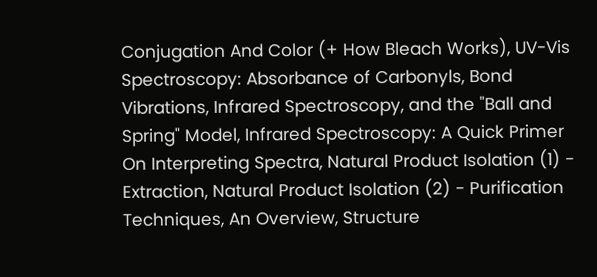Conjugation And Color (+ How Bleach Works), UV-Vis Spectroscopy: Absorbance of Carbonyls, Bond Vibrations, Infrared Spectroscopy, and the "Ball and Spring" Model, Infrared Spectroscopy: A Quick Primer On Interpreting Spectra, Natural Product Isolation (1) - Extraction, Natural Product Isolation (2) - Purification Techniques, An Overview, Structure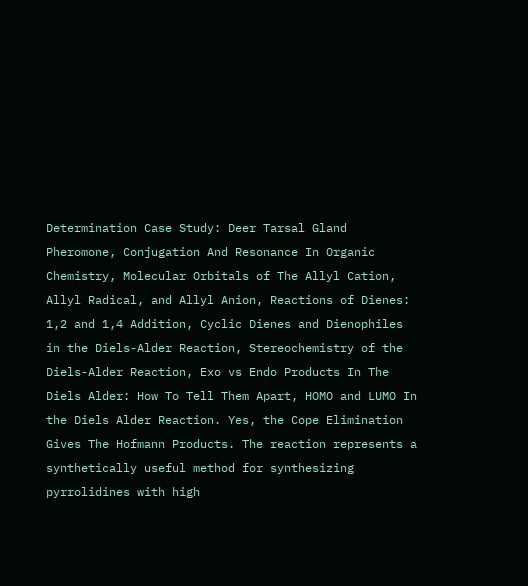Determination Case Study: Deer Tarsal Gland Pheromone, Conjugation And Resonance In Organic Chemistry, Molecular Orbitals of The Allyl Cation, Allyl Radical, and Allyl Anion, Reactions of Dienes: 1,2 and 1,4 Addition, Cyclic Dienes and Dienophiles in the Diels-Alder Reaction, Stereochemistry of the Diels-Alder Reaction, Exo vs Endo Products In The Diels Alder: How To Tell Them Apart, HOMO and LUMO In the Diels Alder Reaction. Yes, the Cope Elimination Gives The Hofmann Products. The reaction represents a synthetically useful method for synthesizing pyrrolidines with high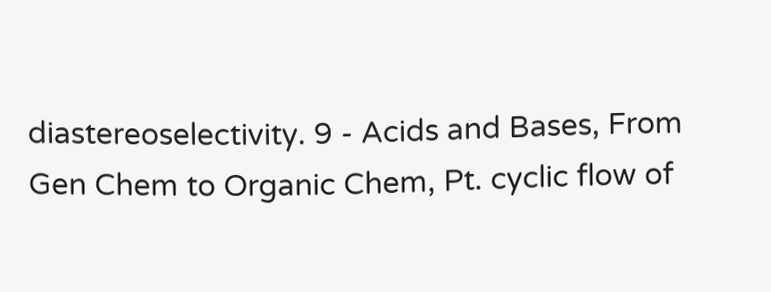diastereoselectivity. 9 - Acids and Bases, From Gen Chem to Organic Chem, Pt. cyclic flow of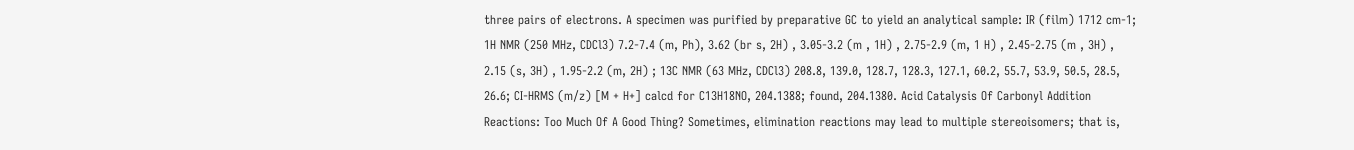three pairs of electrons. A specimen was purified by preparative GC to yield an analytical sample: IR (film) 1712 cm-1; 1H NMR (250 MHz, CDCl3) 7.2-7.4 (m, Ph), 3.62 (br s, 2H) , 3.05-3.2 (m , 1H) , 2.75-2.9 (m, 1 H) , 2.45-2.75 (m , 3H) , 2.15 (s, 3H) , 1.95-2.2 (m, 2H) ; 13C NMR (63 MHz, CDCl3) 208.8, 139.0, 128.7, 128.3, 127.1, 60.2, 55.7, 53.9, 50.5, 28.5, 26.6; CI-HRMS (m/z) [M + H+] calcd for C13H18NO, 204.1388; found, 204.1380. Acid Catalysis Of Carbonyl Addition Reactions: Too Much Of A Good Thing? Sometimes, elimination reactions may lead to multiple stereoisomers; that is,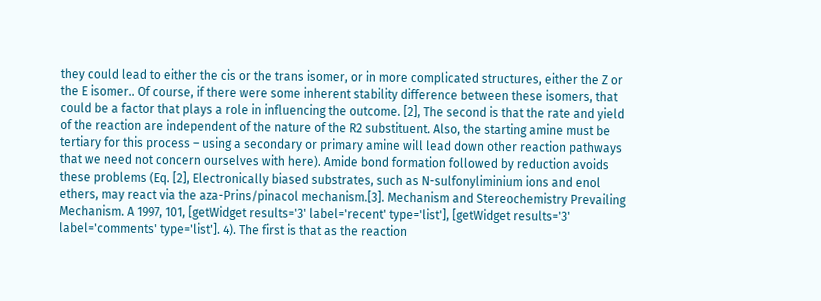they could lead to either the cis or the trans isomer, or in more complicated structures, either the Z or the E isomer.. Of course, if there were some inherent stability difference between these isomers, that could be a factor that plays a role in influencing the outcome. [2], The second is that the rate and yield of the reaction are independent of the nature of the R2 substituent. Also, the starting amine must be tertiary for this process – using a secondary or primary amine will lead down other reaction pathways that we need not concern ourselves with here). Amide bond formation followed by reduction avoids these problems (Eq. [2], Electronically biased substrates, such as N-sulfonyliminium ions and enol ethers, may react via the aza-Prins/pinacol mechanism.[3]. Mechanism and Stereochemistry Prevailing Mechanism. A 1997, 101, [getWidget results='3' label='recent' type='list'], [getWidget results='3' label='comments' type='list']. 4). The first is that as the reaction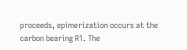proceeds, epimerization occurs at the carbon bearing R1. The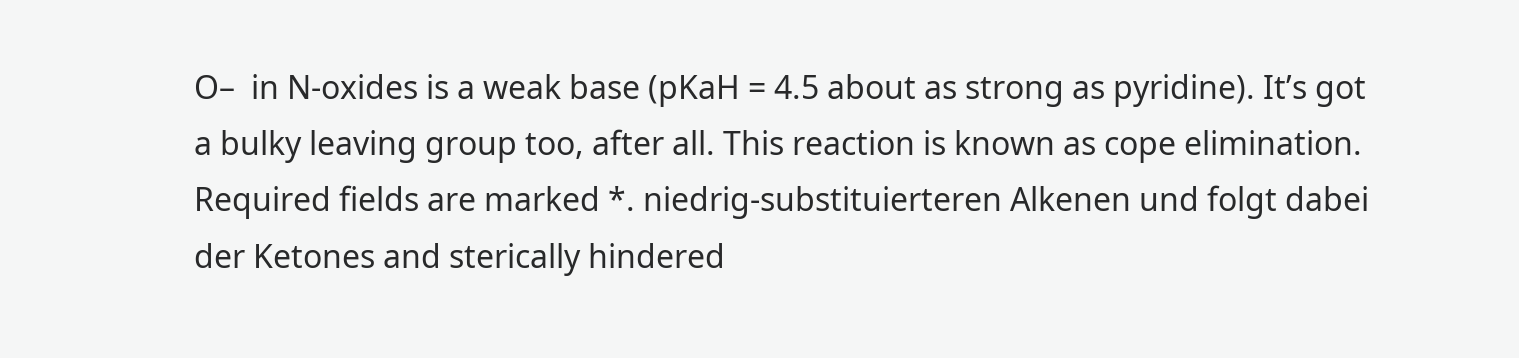O–  in N-oxides is a weak base (pKaH = 4.5 about as strong as pyridine). It’s got a bulky leaving group too, after all. This reaction is known as cope elimination. Required fields are marked *. niedrig-substituierteren Alkenen und folgt dabei der Ketones and sterically hindered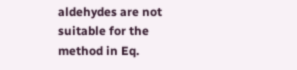aldehydes are not suitable for the method in Eq.